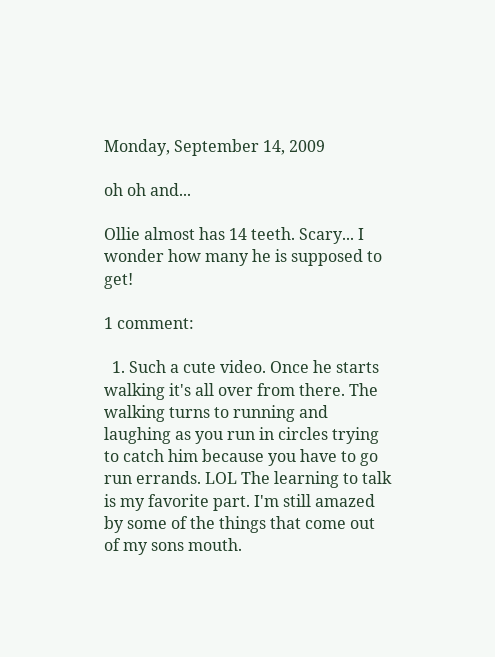Monday, September 14, 2009

oh oh and...

Ollie almost has 14 teeth. Scary... I wonder how many he is supposed to get!

1 comment:

  1. Such a cute video. Once he starts walking it's all over from there. The walking turns to running and laughing as you run in circles trying to catch him because you have to go run errands. LOL The learning to talk is my favorite part. I'm still amazed by some of the things that come out of my sons mouth.